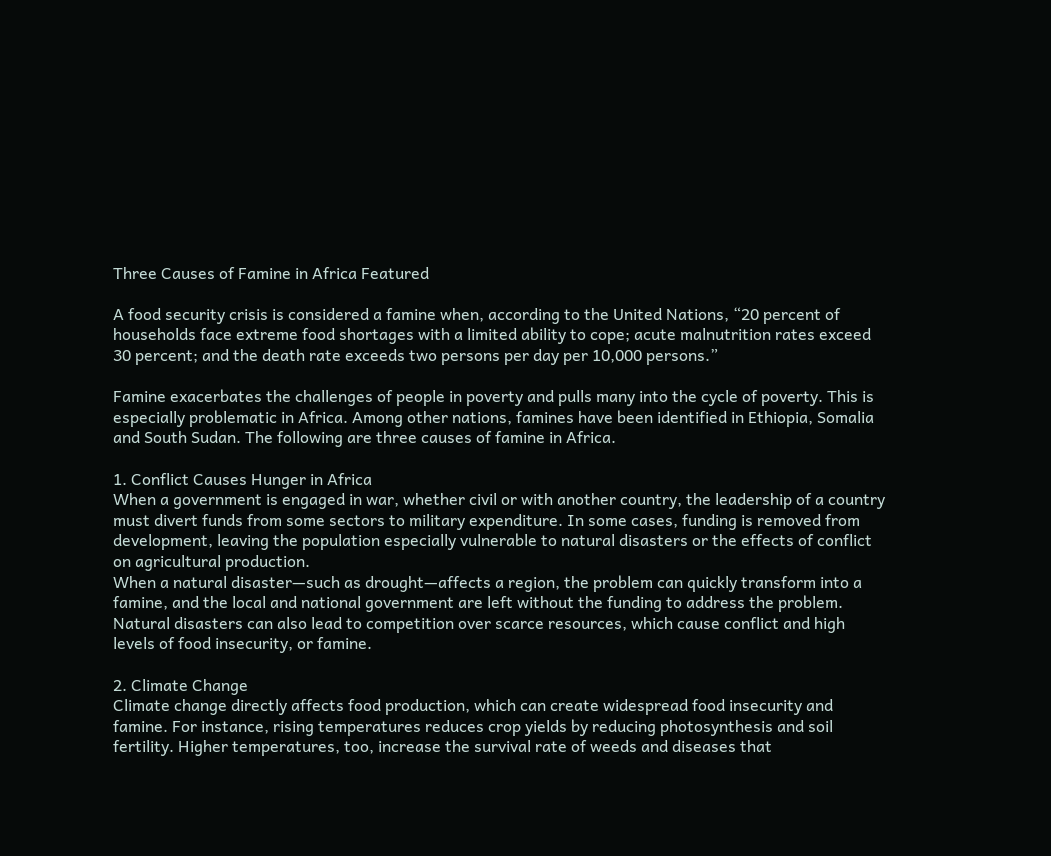Three Causes of Famine in Africa Featured

A food security crisis is considered a famine when, according to the United Nations, “20 percent of households face extreme food shortages with a limited ability to cope; acute malnutrition rates exceed 30 percent; and the death rate exceeds two persons per day per 10,000 persons.”

Famine exacerbates the challenges of people in poverty and pulls many into the cycle of poverty. This is especially problematic in Africa. Among other nations, famines have been identified in Ethiopia, Somalia and South Sudan. The following are three causes of famine in Africa.

1. Conflict Causes Hunger in Africa
When a government is engaged in war, whether civil or with another country, the leadership of a country must divert funds from some sectors to military expenditure. In some cases, funding is removed from development, leaving the population especially vulnerable to natural disasters or the effects of conflict on agricultural production.
When a natural disaster—such as drought—affects a region, the problem can quickly transform into a famine, and the local and national government are left without the funding to address the problem. Natural disasters can also lead to competition over scarce resources, which cause conflict and high levels of food insecurity, or famine.

2. Climate Change
Climate change directly affects food production, which can create widespread food insecurity and famine. For instance, rising temperatures reduces crop yields by reducing photosynthesis and soil fertility. Higher temperatures, too, increase the survival rate of weeds and diseases that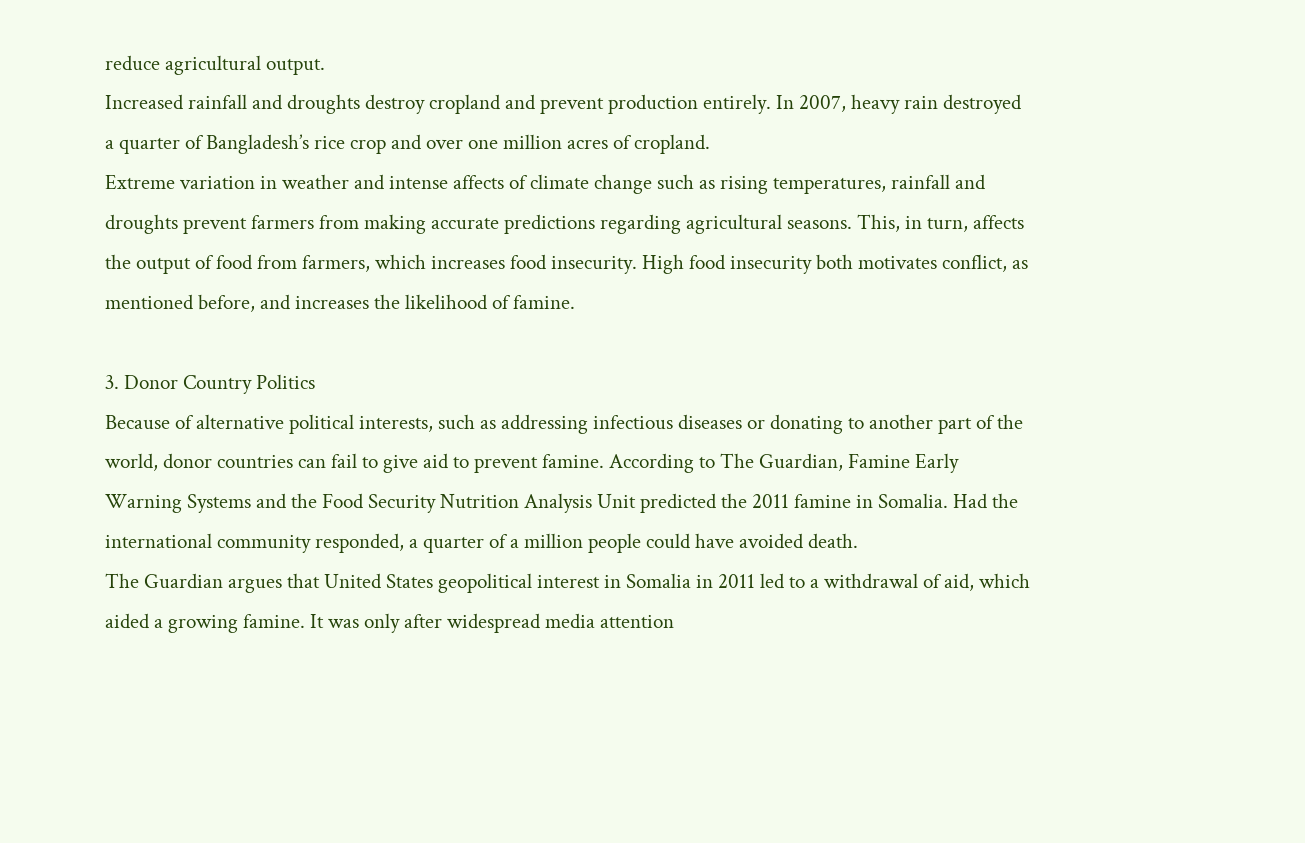reduce agricultural output.
Increased rainfall and droughts destroy cropland and prevent production entirely. In 2007, heavy rain destroyed a quarter of Bangladesh’s rice crop and over one million acres of cropland.
Extreme variation in weather and intense affects of climate change such as rising temperatures, rainfall and droughts prevent farmers from making accurate predictions regarding agricultural seasons. This, in turn, affects the output of food from farmers, which increases food insecurity. High food insecurity both motivates conflict, as mentioned before, and increases the likelihood of famine.

3. Donor Country Politics
Because of alternative political interests, such as addressing infectious diseases or donating to another part of the world, donor countries can fail to give aid to prevent famine. According to The Guardian, Famine Early Warning Systems and the Food Security Nutrition Analysis Unit predicted the 2011 famine in Somalia. Had the international community responded, a quarter of a million people could have avoided death.
The Guardian argues that United States geopolitical interest in Somalia in 2011 led to a withdrawal of aid, which aided a growing famine. It was only after widespread media attention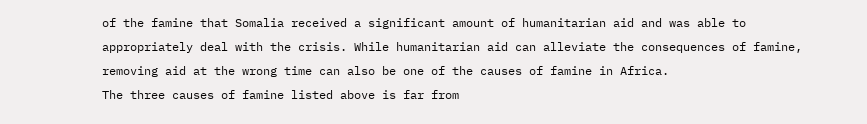of the famine that Somalia received a significant amount of humanitarian aid and was able to appropriately deal with the crisis. While humanitarian aid can alleviate the consequences of famine, removing aid at the wrong time can also be one of the causes of famine in Africa.
The three causes of famine listed above is far from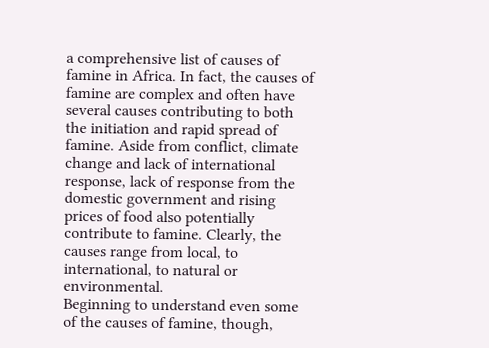a comprehensive list of causes of famine in Africa. In fact, the causes of famine are complex and often have several causes contributing to both the initiation and rapid spread of famine. Aside from conflict, climate change and lack of international response, lack of response from the domestic government and rising prices of food also potentially contribute to famine. Clearly, the causes range from local, to international, to natural or environmental.
Beginning to understand even some of the causes of famine, though,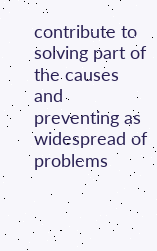contribute to solving part of the causes and preventing as widespread of problems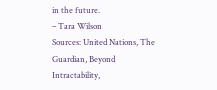in the future.
– Tara Wilson
Sources: United Nations, The Guardian, Beyond Intractability,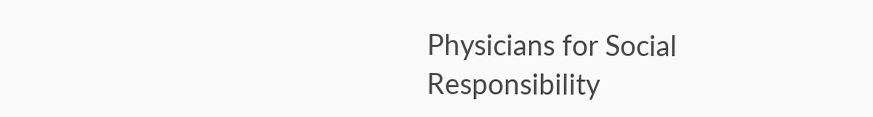Physicians for Social Responsibility